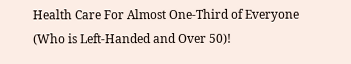Health Care For Almost One-Third of Everyone (Who is Left-Handed and Over 50)!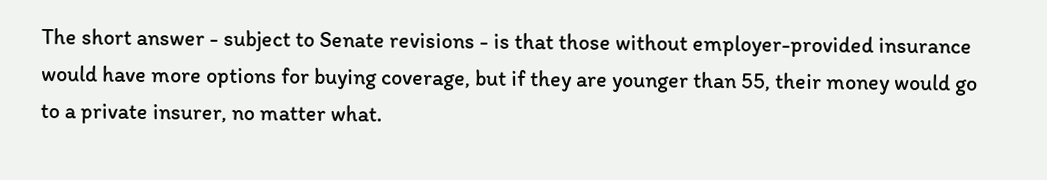The short answer - subject to Senate revisions - is that those without employer-provided insurance would have more options for buying coverage, but if they are younger than 55, their money would go to a private insurer, no matter what.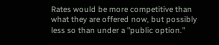Rates would be more competitive than what they are offered now, but possibly less so than under a "public option."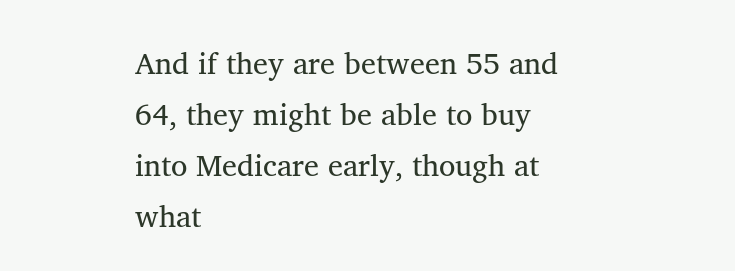And if they are between 55 and 64, they might be able to buy into Medicare early, though at what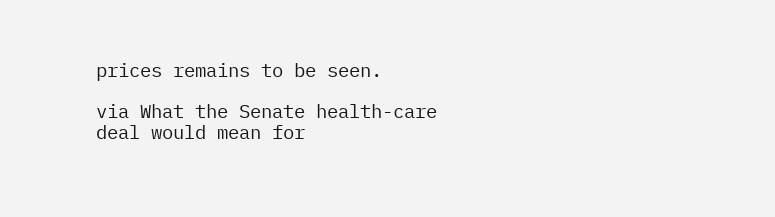prices remains to be seen.

via What the Senate health-care deal would mean for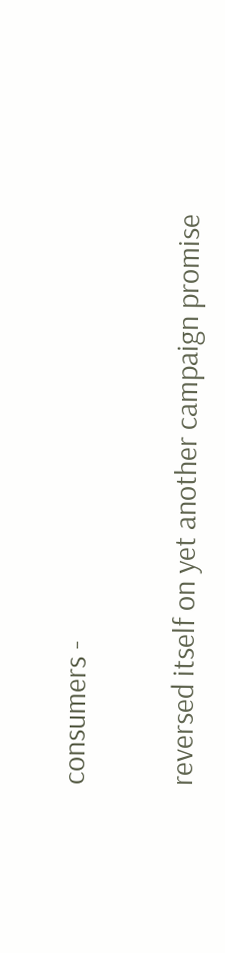consumers -


reversed itself on yet another campaign promise